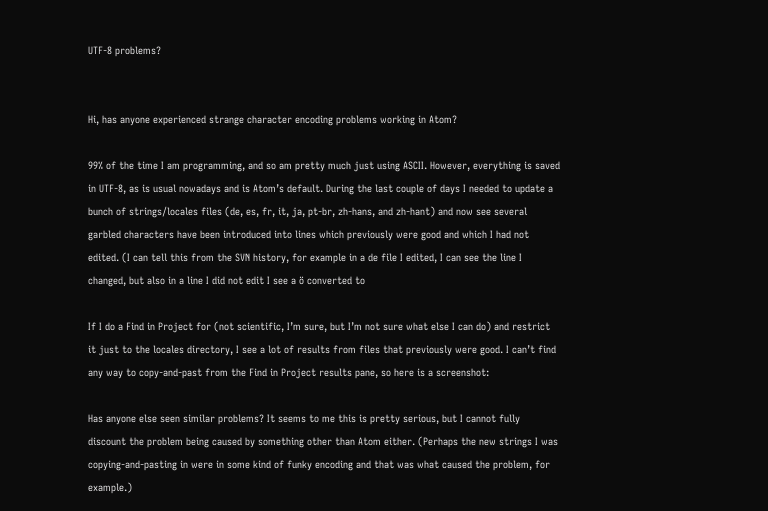UTF-8 problems?


Hi, has anyone experienced strange character encoding problems working in Atom?

99% of the time I am programming, and so am pretty much just using ASCII. However, everything is saved in UTF-8, as is usual nowadays and is Atom’s default. During the last couple of days I needed to update a bunch of strings/locales files (de, es, fr, it, ja, pt-br, zh-hans, and zh-hant) and now see several garbled characters have been introduced into lines which previously were good and which I had not edited. (I can tell this from the SVN history, for example in a de file I edited, I can see the line I changed, but also in a line I did not edit I see a ö converted to

If I do a Find in Project for (not scientific, I’m sure, but I’m not sure what else I can do) and restrict it just to the locales directory, I see a lot of results from files that previously were good. I can’t find any way to copy-and-past from the Find in Project results pane, so here is a screenshot:

Has anyone else seen similar problems? It seems to me this is pretty serious, but I cannot fully discount the problem being caused by something other than Atom either. (Perhaps the new strings I was copying-and-pasting in were in some kind of funky encoding and that was what caused the problem, for example.)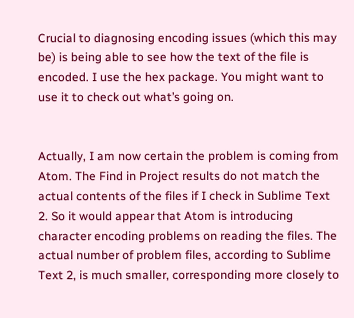Crucial to diagnosing encoding issues (which this may be) is being able to see how the text of the file is encoded. I use the hex package. You might want to use it to check out what’s going on.


Actually, I am now certain the problem is coming from Atom. The Find in Project results do not match the actual contents of the files if I check in Sublime Text 2. So it would appear that Atom is introducing character encoding problems on reading the files. The actual number of problem files, according to Sublime Text 2, is much smaller, corresponding more closely to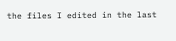the files I edited in the last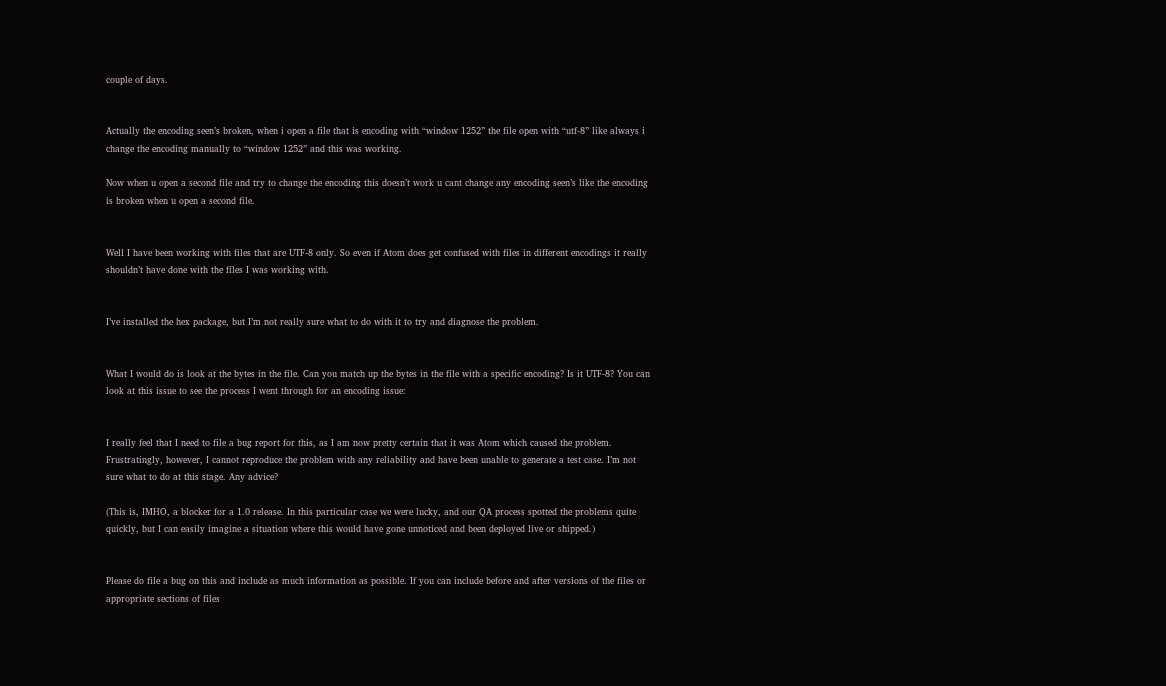couple of days.


Actually the encoding seen’s broken, when i open a file that is encoding with “window 1252” the file open with “utf-8” like always i change the encoding manually to “window 1252” and this was working.

Now when u open a second file and try to change the encoding this doesn’t work u cant change any encoding seen’s like the encoding is broken when u open a second file.


Well I have been working with files that are UTF-8 only. So even if Atom does get confused with files in different encodings it really shouldn’t have done with the files I was working with.


I’ve installed the hex package, but I’m not really sure what to do with it to try and diagnose the problem.


What I would do is look at the bytes in the file. Can you match up the bytes in the file with a specific encoding? Is it UTF-8? You can look at this issue to see the process I went through for an encoding issue:


I really feel that I need to file a bug report for this, as I am now pretty certain that it was Atom which caused the problem. Frustratingly, however, I cannot reproduce the problem with any reliability and have been unable to generate a test case. I’m not sure what to do at this stage. Any advice?

(This is, IMHO, a blocker for a 1.0 release. In this particular case we were lucky, and our QA process spotted the problems quite quickly, but I can easily imagine a situation where this would have gone unnoticed and been deployed live or shipped.)


Please do file a bug on this and include as much information as possible. If you can include before and after versions of the files or appropriate sections of files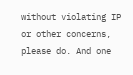without violating IP or other concerns, please do. And one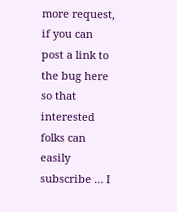more request, if you can post a link to the bug here so that interested folks can easily subscribe … I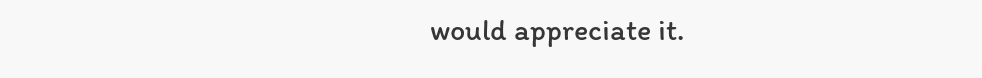would appreciate it.